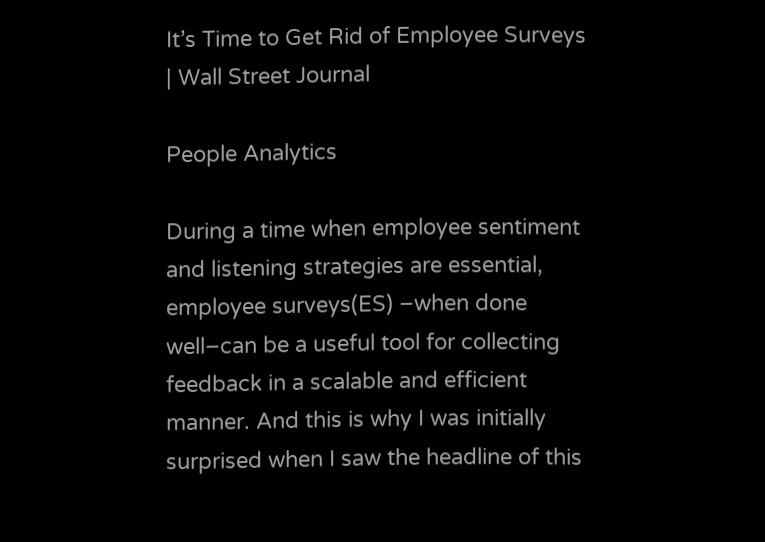It’s Time to Get Rid of Employee Surveys | Wall Street Journal

People Analytics

During a time when employee sentiment and listening strategies are essential, employee surveys(ES) –when done well–can be a useful tool for collecting feedback in a scalable and efficient manner. And this is why I was initially surprised when I saw the headline of this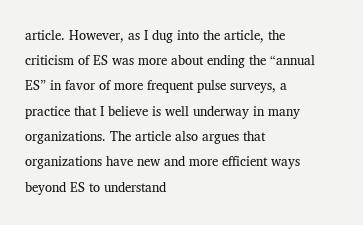article. However, as I dug into the article, the criticism of ES was more about ending the “annual ES” in favor of more frequent pulse surveys, a practice that I believe is well underway in many organizations. The article also argues that organizations have new and more efficient ways beyond ES to understand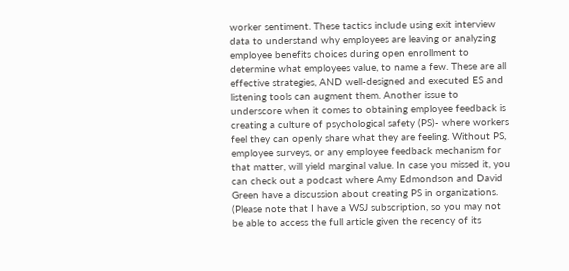worker sentiment. These tactics include using exit interview data to understand why employees are leaving or analyzing employee benefits choices during open enrollment to determine what employees value, to name a few. These are all effective strategies, AND well-designed and executed ES and listening tools can augment them. Another issue to underscore when it comes to obtaining employee feedback is creating a culture of psychological safety (PS)- where workers feel they can openly share what they are feeling. Without PS, employee surveys, or any employee feedback mechanism for that matter, will yield marginal value. In case you missed it, you can check out a podcast where Amy Edmondson and David Green have a discussion about creating PS in organizations. (Please note that I have a WSJ subscription, so you may not be able to access the full article given the recency of its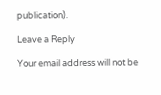publication).

Leave a Reply

Your email address will not be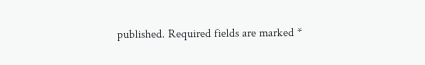published. Required fields are marked *